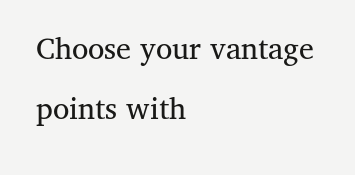Choose your vantage points with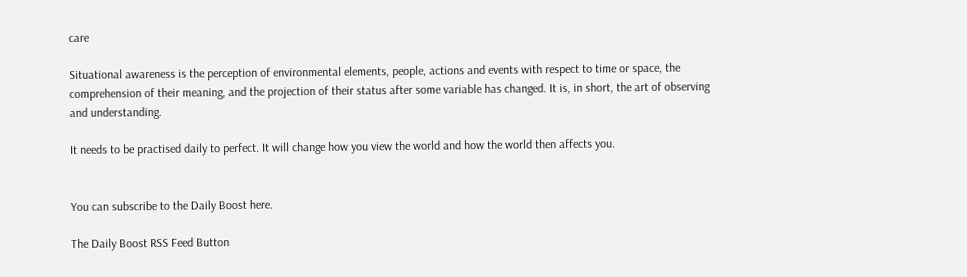care

Situational awareness is the perception of environmental elements, people, actions and events with respect to time or space, the comprehension of their meaning, and the projection of their status after some variable has changed. It is, in short, the art of observing and understanding.

It needs to be practised daily to perfect. It will change how you view the world and how the world then affects you.


You can subscribe to the Daily Boost here.

The Daily Boost RSS Feed Button